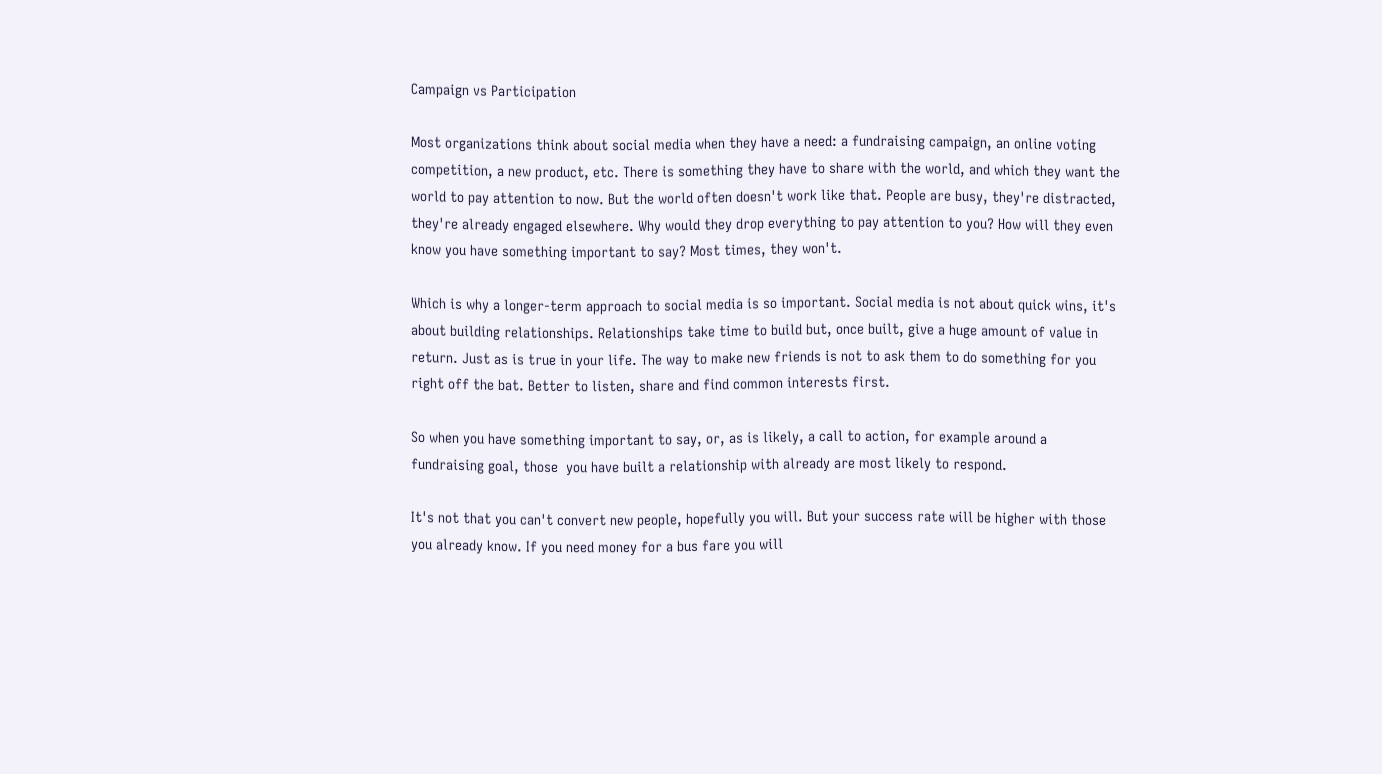Campaign vs Participation

Most organizations think about social media when they have a need: a fundraising campaign, an online voting competition, a new product, etc. There is something they have to share with the world, and which they want the world to pay attention to now. But the world often doesn't work like that. People are busy, they're distracted, they're already engaged elsewhere. Why would they drop everything to pay attention to you? How will they even know you have something important to say? Most times, they won't.

Which is why a longer-term approach to social media is so important. Social media is not about quick wins, it's about building relationships. Relationships take time to build but, once built, give a huge amount of value in return. Just as is true in your life. The way to make new friends is not to ask them to do something for you right off the bat. Better to listen, share and find common interests first.

So when you have something important to say, or, as is likely, a call to action, for example around a fundraising goal, those  you have built a relationship with already are most likely to respond.

It's not that you can't convert new people, hopefully you will. But your success rate will be higher with those you already know. If you need money for a bus fare you will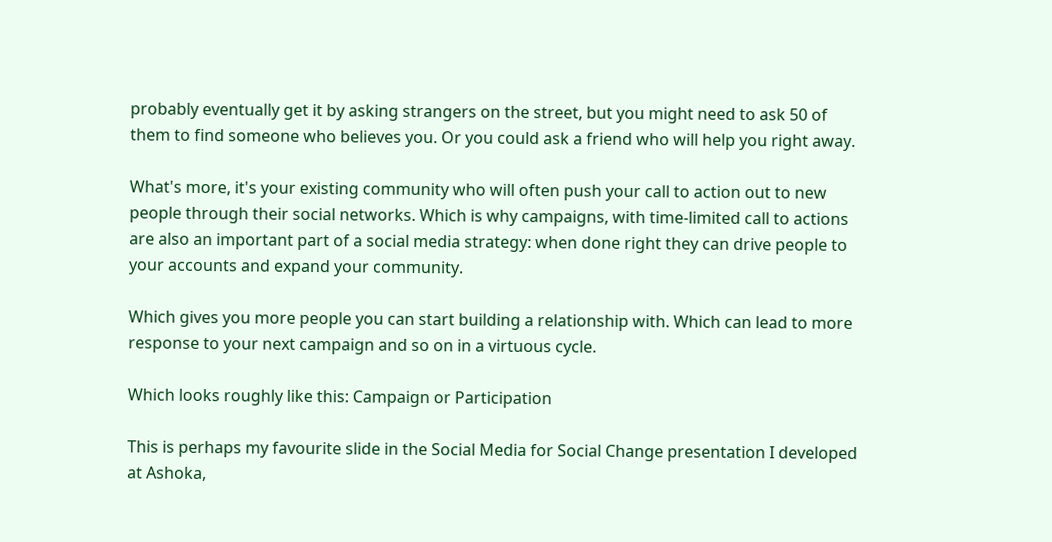probably eventually get it by asking strangers on the street, but you might need to ask 50 of them to find someone who believes you. Or you could ask a friend who will help you right away.

What's more, it's your existing community who will often push your call to action out to new people through their social networks. Which is why campaigns, with time-limited call to actions are also an important part of a social media strategy: when done right they can drive people to your accounts and expand your community.

Which gives you more people you can start building a relationship with. Which can lead to more response to your next campaign and so on in a virtuous cycle.

Which looks roughly like this: Campaign or Participation

This is perhaps my favourite slide in the Social Media for Social Change presentation I developed at Ashoka,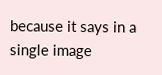because it says in a single image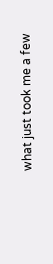what just took me a few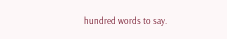hundred words to say.